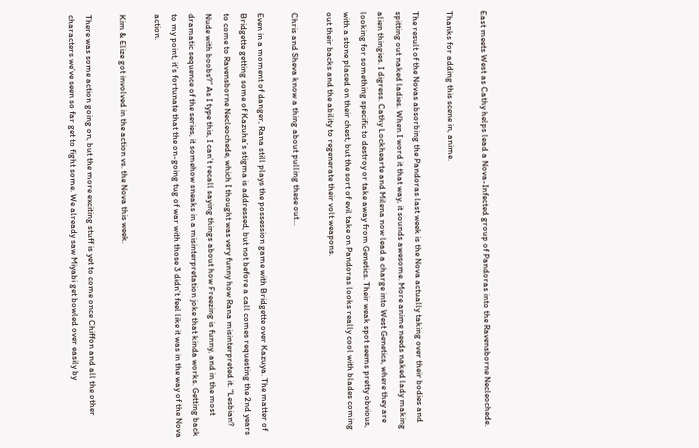East meets West as Cathy helps lead a Nova-Infected group of Pandoras into the Ravensborne Necleochede.

Thanks for adding this scene in, anime.

The result of the Novas absorbing the Pandoras last week is the Nova actually taking over their bodies and spitting out naked ladies. When I word it that way, it sounds awesome. More anime needs naked lady making alien thingies. I digress. Cathy Lockhearte and Milena now lead a charge into West Genetics, where they are looking for something specific to destroy or take away from Genetics. Their weak spot seems pretty obvious, with a stone placed on their chest, but the sort of evil take on Pandoras looks really cool with blades coming out their backs and the ability to regenerate their volt weapons.

Chris and Sheva know a thing about pulling these out...

Even in a moment of danger, Rana still plays the possession game with Bridgette over Kazuya. The matter of Bridgette getting some of Kazuha’s stigma is addressed, but not before a call comes requesting the 2nd years to come to Ravensborne Necleochede, which I thought was very funny how Rana misinterpreted it. “Lesbian? Nude with boobs?” As I type this, I can’t recall saying things about how Freezing is funny, and in the most dramatic sequence of the series, it somehow sneaks in a misinterpretation joke that kinda works. Getting back to my point, it’s fortunate that the on-going tug of war with those 3 didn’t feel like it was in the way of the Nova action.

Kim & Elize got involved in the action vs. the Nova this week.

There was some action going on, but the more exciting stuff is yet to come once Chiffon and all the other characters we’ve seen so far get to fight some. We already saw Miyabi get bowled over easily by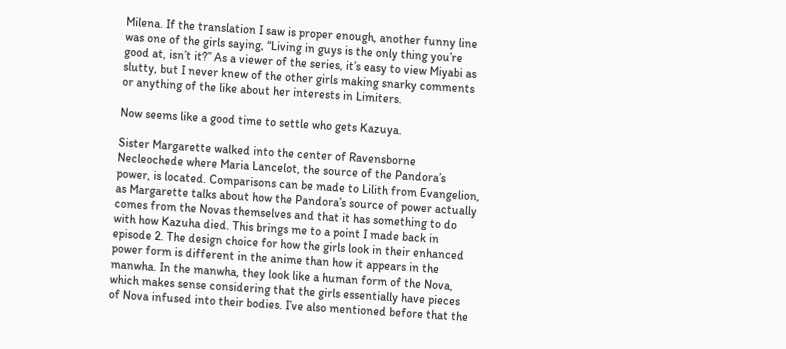Milena. If the translation I saw is proper enough, another funny line was one of the girls saying, “Living in guys is the only thing you’re good at, isn’t it?” As a viewer of the series, it’s easy to view Miyabi as slutty, but I never knew of the other girls making snarky comments or anything of the like about her interests in Limiters.

Now seems like a good time to settle who gets Kazuya.

Sister Margarette walked into the center of Ravensborne Necleochede where Maria Lancelot, the source of the Pandora’s power, is located. Comparisons can be made to Lilith from Evangelion, as Margarette talks about how the Pandora’s source of power actually comes from the Novas themselves and that it has something to do with how Kazuha died. This brings me to a point I made back in episode 2. The design choice for how the girls look in their enhanced power form is different in the anime than how it appears in the manwha. In the manwha, they look like a human form of the Nova, which makes sense considering that the girls essentially have pieces of Nova infused into their bodies. I’ve also mentioned before that the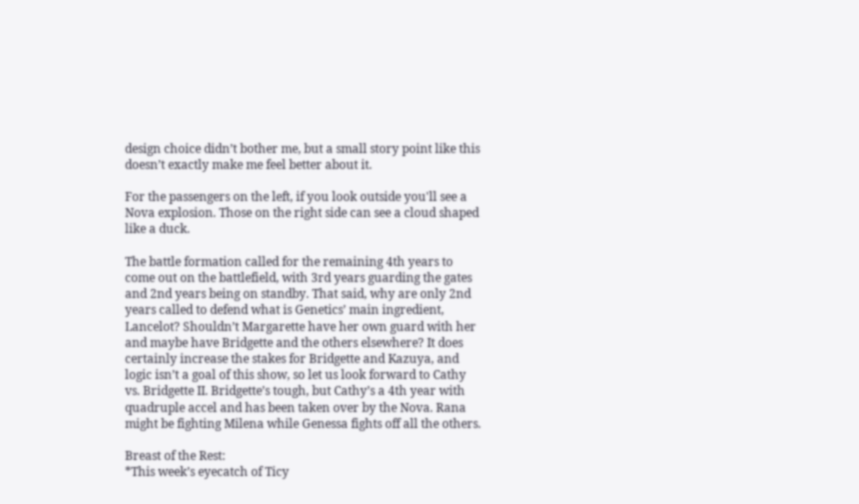design choice didn’t bother me, but a small story point like this doesn’t exactly make me feel better about it.

For the passengers on the left, if you look outside you'll see a Nova explosion. Those on the right side can see a cloud shaped like a duck.

The battle formation called for the remaining 4th years to come out on the battlefield, with 3rd years guarding the gates and 2nd years being on standby. That said, why are only 2nd years called to defend what is Genetics’ main ingredient, Lancelot? Shouldn’t Margarette have her own guard with her and maybe have Bridgette and the others elsewhere? It does certainly increase the stakes for Bridgette and Kazuya, and logic isn’t a goal of this show, so let us look forward to Cathy vs. Bridgette II. Bridgette’s tough, but Cathy’s a 4th year with quadruple accel and has been taken over by the Nova. Rana might be fighting Milena while Genessa fights off all the others.

Breast of the Rest:
*This week’s eyecatch of Ticy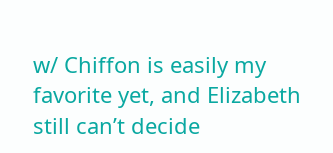w/ Chiffon is easily my favorite yet, and Elizabeth still can’t decide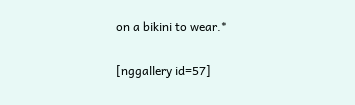on a bikini to wear.*

[nggallery id=57]